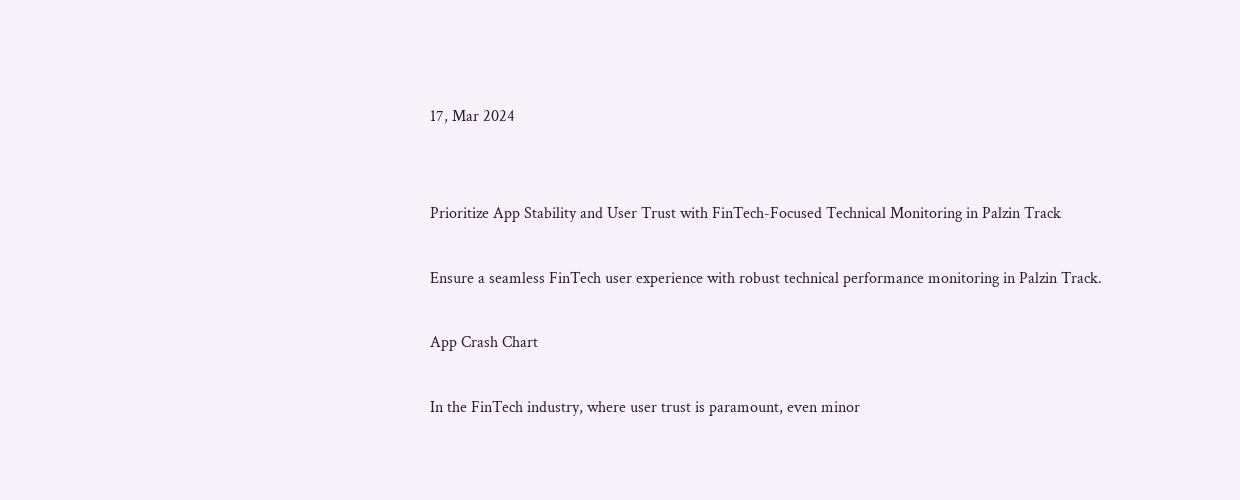17, Mar 2024


Prioritize App Stability and User Trust with FinTech-Focused Technical Monitoring in Palzin Track

Ensure a seamless FinTech user experience with robust technical performance monitoring in Palzin Track.

App Crash Chart

In the FinTech industry, where user trust is paramount, even minor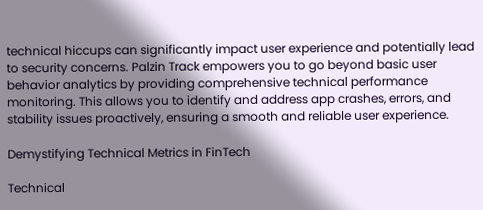technical hiccups can significantly impact user experience and potentially lead to security concerns. Palzin Track empowers you to go beyond basic user behavior analytics by providing comprehensive technical performance monitoring. This allows you to identify and address app crashes, errors, and stability issues proactively, ensuring a smooth and reliable user experience.

Demystifying Technical Metrics in FinTech

Technical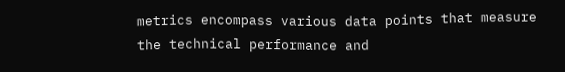metrics encompass various data points that measure the technical performance and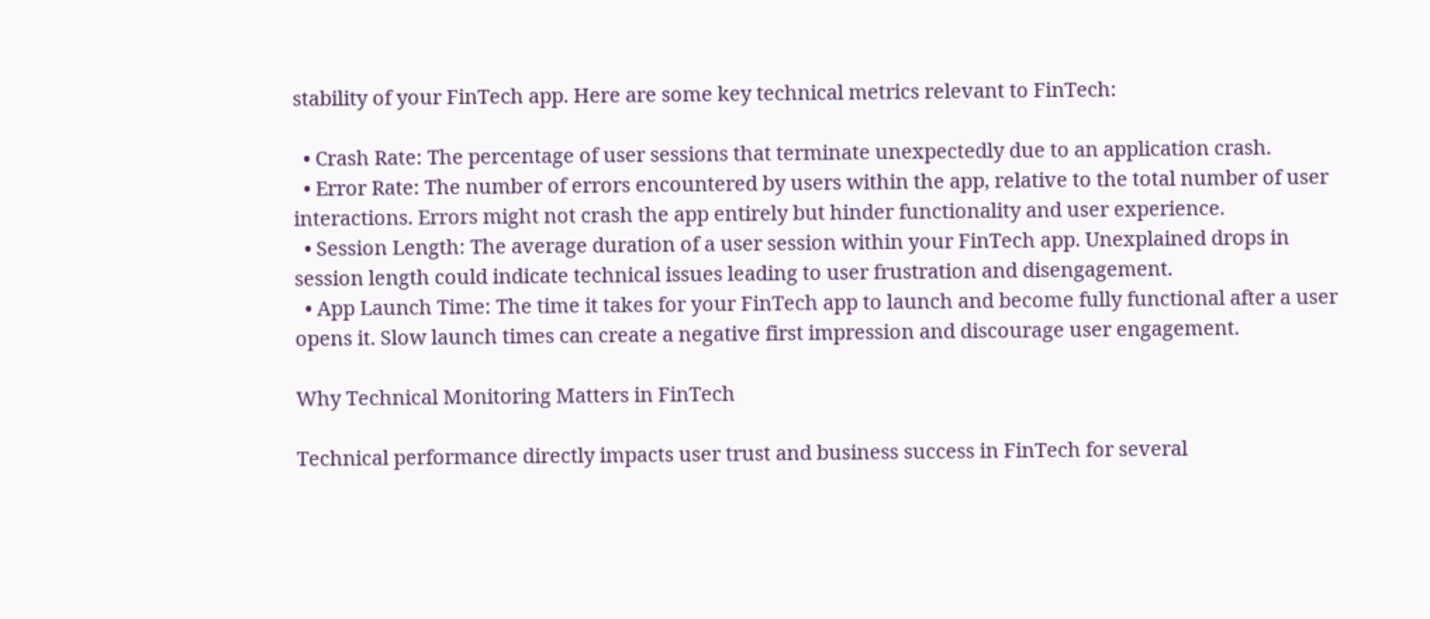stability of your FinTech app. Here are some key technical metrics relevant to FinTech:

  • Crash Rate: The percentage of user sessions that terminate unexpectedly due to an application crash.
  • Error Rate: The number of errors encountered by users within the app, relative to the total number of user interactions. Errors might not crash the app entirely but hinder functionality and user experience.
  • Session Length: The average duration of a user session within your FinTech app. Unexplained drops in session length could indicate technical issues leading to user frustration and disengagement.
  • App Launch Time: The time it takes for your FinTech app to launch and become fully functional after a user opens it. Slow launch times can create a negative first impression and discourage user engagement.

Why Technical Monitoring Matters in FinTech

Technical performance directly impacts user trust and business success in FinTech for several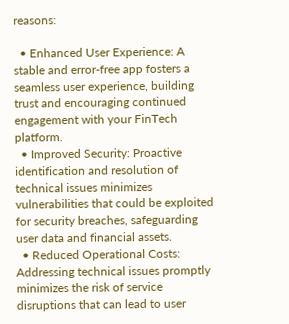reasons:

  • Enhanced User Experience: A stable and error-free app fosters a seamless user experience, building trust and encouraging continued engagement with your FinTech platform.
  • Improved Security: Proactive identification and resolution of technical issues minimizes vulnerabilities that could be exploited for security breaches, safeguarding user data and financial assets.
  • Reduced Operational Costs: Addressing technical issues promptly minimizes the risk of service disruptions that can lead to user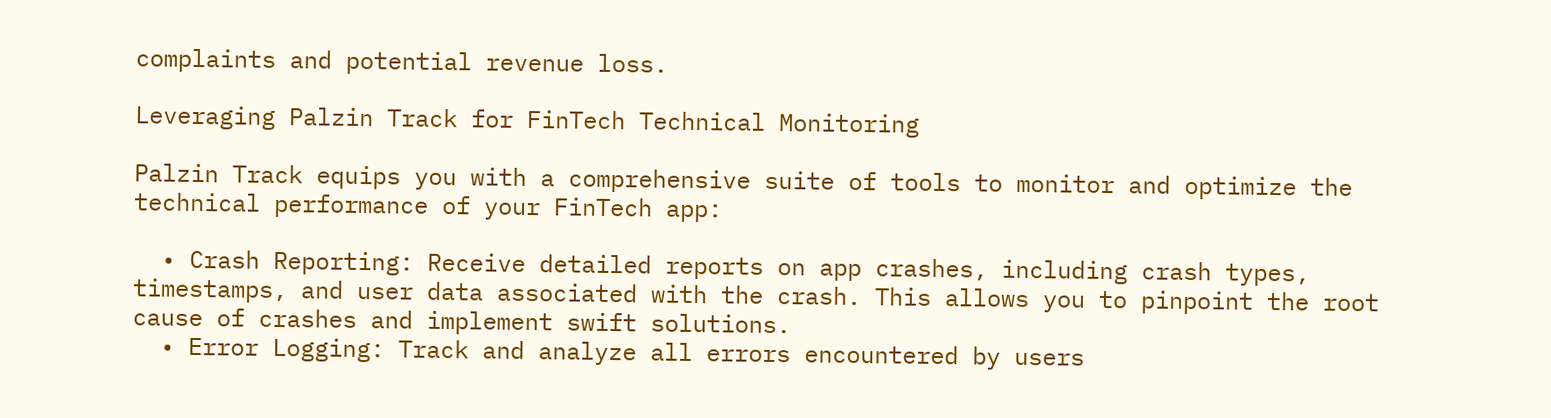complaints and potential revenue loss.

Leveraging Palzin Track for FinTech Technical Monitoring

Palzin Track equips you with a comprehensive suite of tools to monitor and optimize the technical performance of your FinTech app:

  • Crash Reporting: Receive detailed reports on app crashes, including crash types, timestamps, and user data associated with the crash. This allows you to pinpoint the root cause of crashes and implement swift solutions.
  • Error Logging: Track and analyze all errors encountered by users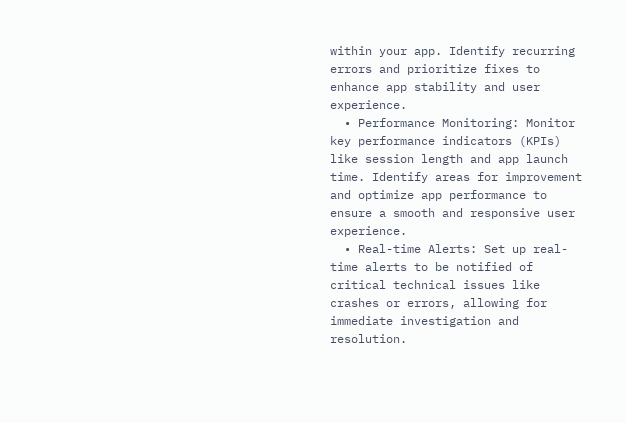within your app. Identify recurring errors and prioritize fixes to enhance app stability and user experience.
  • Performance Monitoring: Monitor key performance indicators (KPIs) like session length and app launch time. Identify areas for improvement and optimize app performance to ensure a smooth and responsive user experience.
  • Real-time Alerts: Set up real-time alerts to be notified of critical technical issues like crashes or errors, allowing for immediate investigation and resolution.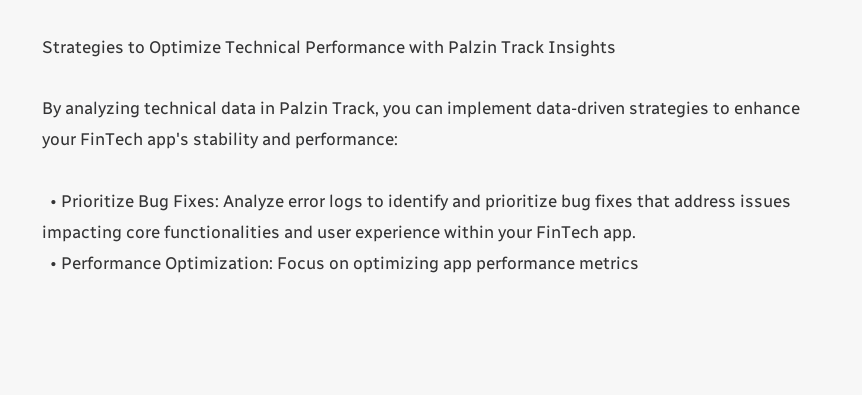Strategies to Optimize Technical Performance with Palzin Track Insights

By analyzing technical data in Palzin Track, you can implement data-driven strategies to enhance your FinTech app's stability and performance:

  • Prioritize Bug Fixes: Analyze error logs to identify and prioritize bug fixes that address issues impacting core functionalities and user experience within your FinTech app.
  • Performance Optimization: Focus on optimizing app performance metrics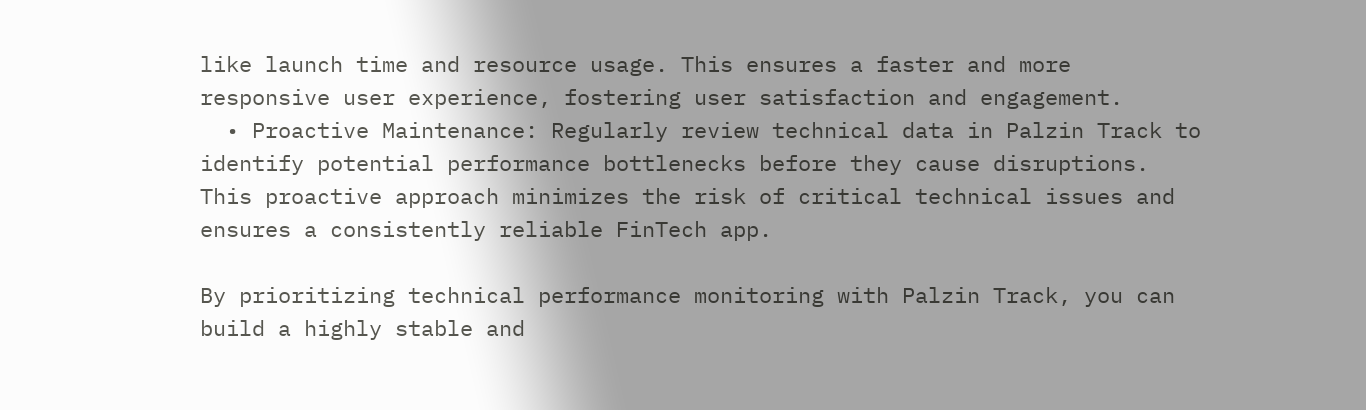like launch time and resource usage. This ensures a faster and more responsive user experience, fostering user satisfaction and engagement.
  • Proactive Maintenance: Regularly review technical data in Palzin Track to identify potential performance bottlenecks before they cause disruptions. This proactive approach minimizes the risk of critical technical issues and ensures a consistently reliable FinTech app.

By prioritizing technical performance monitoring with Palzin Track, you can build a highly stable and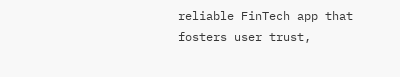reliable FinTech app that fosters user trust,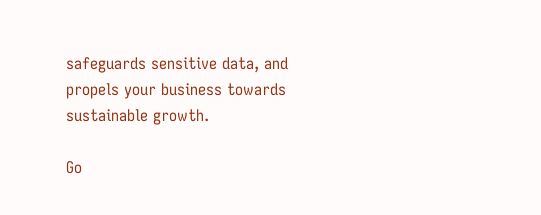safeguards sensitive data, and propels your business towards sustainable growth.

Go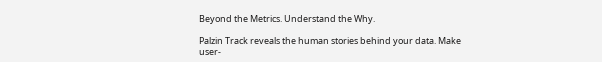Beyond the Metrics. Understand the Why.

Palzin Track reveals the human stories behind your data. Make user-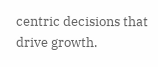centric decisions that drive growth.